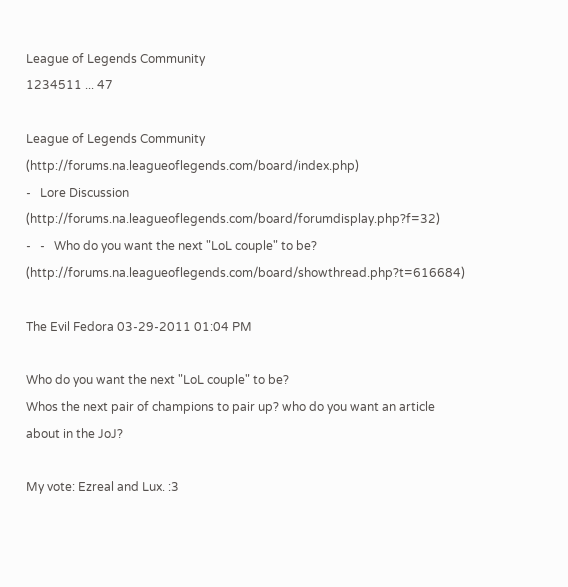League of Legends Community
1234511 ... 47

League of Legends Community (http://forums.na.leagueoflegends.com/board/index.php)
-   Lore Discussion (http://forums.na.leagueoflegends.com/board/forumdisplay.php?f=32)
-   -   Who do you want the next "LoL couple" to be? (http://forums.na.leagueoflegends.com/board/showthread.php?t=616684)

The Evil Fedora 03-29-2011 01:04 PM

Who do you want the next "LoL couple" to be?
Whos the next pair of champions to pair up? who do you want an article about in the JoJ?

My vote: Ezreal and Lux. :3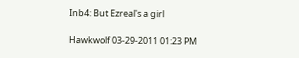Inb4: But Ezreal's a girl

Hawkwolf 03-29-2011 01:23 PM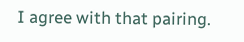I agree with that pairing.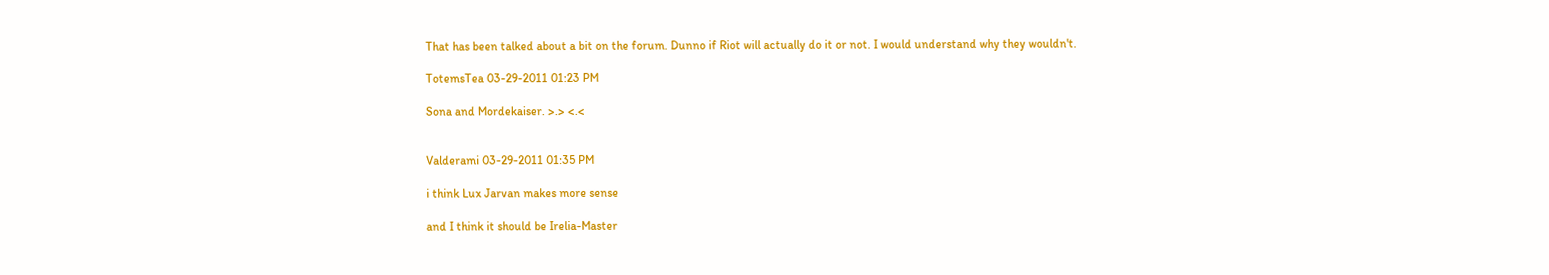That has been talked about a bit on the forum. Dunno if Riot will actually do it or not. I would understand why they wouldn't.

TotemsTea 03-29-2011 01:23 PM

Sona and Mordekaiser. >.> <.<


Valderami 03-29-2011 01:35 PM

i think Lux Jarvan makes more sense

and I think it should be Irelia-Master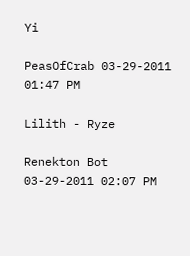Yi

PeasOfCrab 03-29-2011 01:47 PM

Lilith - Ryze

Renekton Bot 03-29-2011 02:07 PM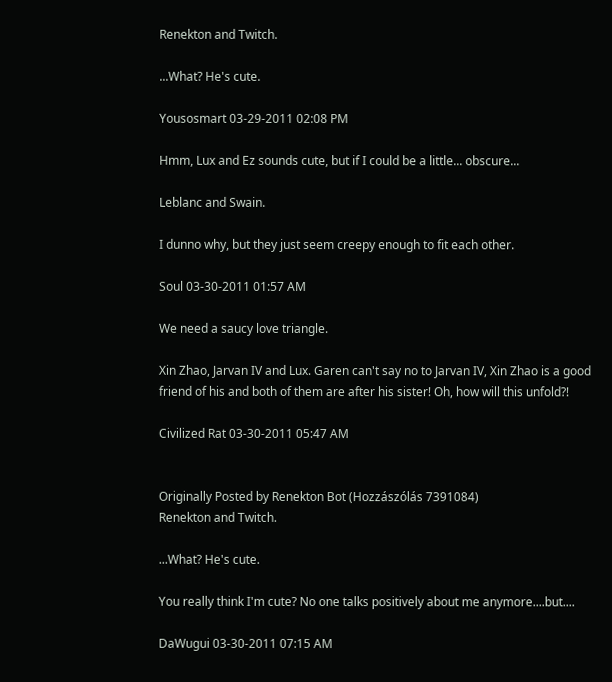Renekton and Twitch.

...What? He's cute.

Yousosmart 03-29-2011 02:08 PM

Hmm, Lux and Ez sounds cute, but if I could be a little... obscure...

Leblanc and Swain.

I dunno why, but they just seem creepy enough to fit each other.

Soul 03-30-2011 01:57 AM

We need a saucy love triangle.

Xin Zhao, Jarvan IV and Lux. Garen can't say no to Jarvan IV, Xin Zhao is a good friend of his and both of them are after his sister! Oh, how will this unfold?!

Civilized Rat 03-30-2011 05:47 AM


Originally Posted by Renekton Bot (Hozzászólás 7391084)
Renekton and Twitch.

...What? He's cute.

You really think I'm cute? No one talks positively about me anymore....but....

DaWugui 03-30-2011 07:15 AM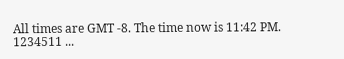All times are GMT -8. The time now is 11:42 PM.
1234511 ...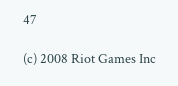47

(c) 2008 Riot Games Inc